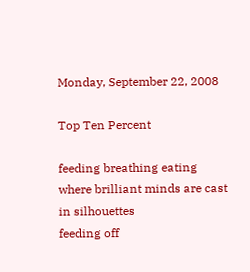Monday, September 22, 2008

Top Ten Percent

feeding breathing eating
where brilliant minds are cast in silhouettes
feeding off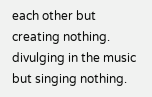each other but creating nothing.
divulging in the music but singing nothing.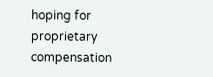hoping for proprietary compensation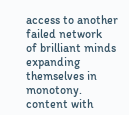access to another failed network
of brilliant minds expanding themselves in monotony.
content with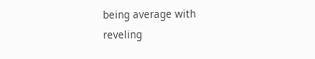being average with
reveling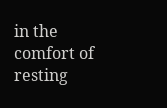in the comfort of
resting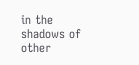in the shadows of
other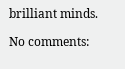brilliant minds.

No comments: